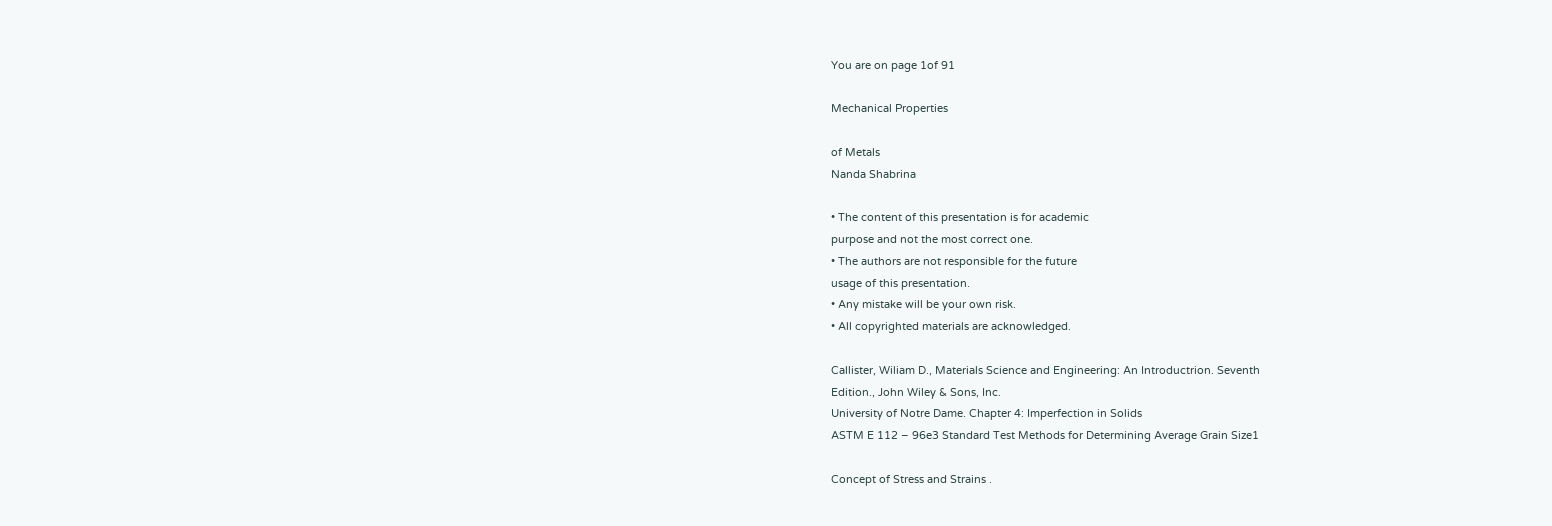You are on page 1of 91

Mechanical Properties

of Metals
Nanda Shabrina

• The content of this presentation is for academic
purpose and not the most correct one.
• The authors are not responsible for the future
usage of this presentation.
• Any mistake will be your own risk.
• All copyrighted materials are acknowledged.

Callister, Wiliam D., Materials Science and Engineering: An Introductrion. Seventh
Edition., John Wiley & Sons, Inc.
University of Notre Dame. Chapter 4: Imperfection in Solids
ASTM E 112 – 96e3 Standard Test Methods for Determining Average Grain Size1

Concept of Stress and Strains .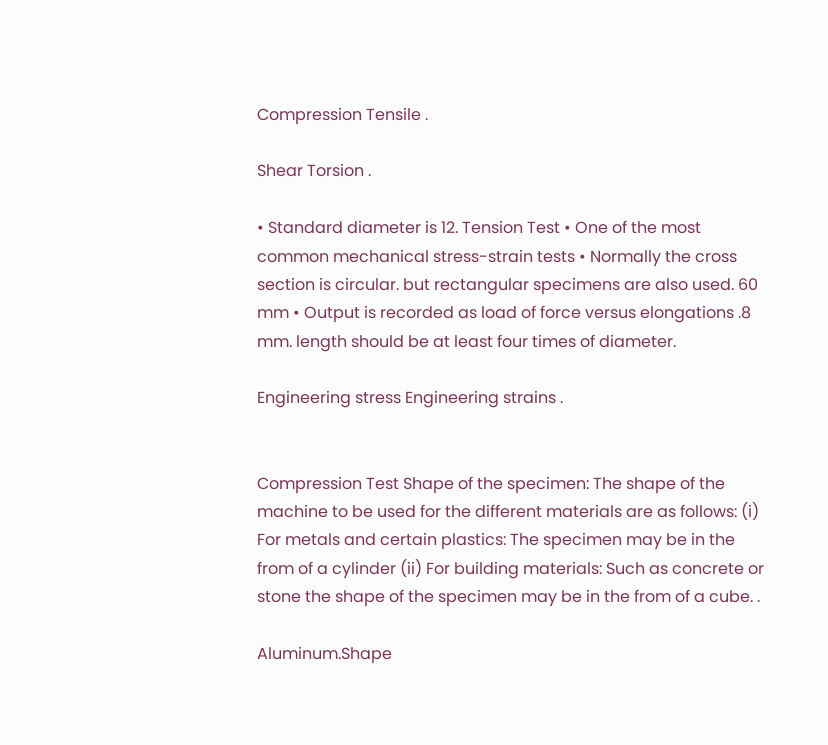Compression Tensile .

Shear Torsion .

• Standard diameter is 12. Tension Test • One of the most common mechanical stress-strain tests • Normally the cross section is circular. but rectangular specimens are also used. 60 mm • Output is recorded as load of force versus elongations .8 mm. length should be at least four times of diameter.

Engineering stress Engineering strains .


Compression Test Shape of the specimen: The shape of the machine to be used for the different materials are as follows: (i) For metals and certain plastics: The specimen may be in the from of a cylinder (ii) For building materials: Such as concrete or stone the shape of the specimen may be in the from of a cube. .

Aluminum.Shape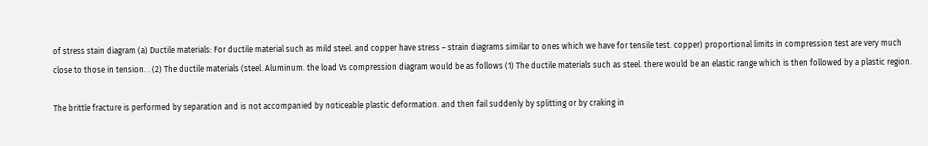of stress stain diagram (a) Ductile materials: For ductile material such as mild steel. and copper have stress – strain diagrams similar to ones which we have for tensile test. copper) proportional limits in compression test are very much close to those in tension. . (2) The ductile materials (steel. Aluminum. the load Vs compression diagram would be as follows (1) The ductile materials such as steel. there would be an elastic range which is then followed by a plastic region.

The brittle fracture is performed by separation and is not accompanied by noticeable plastic deformation. and then fail suddenly by splitting or by craking in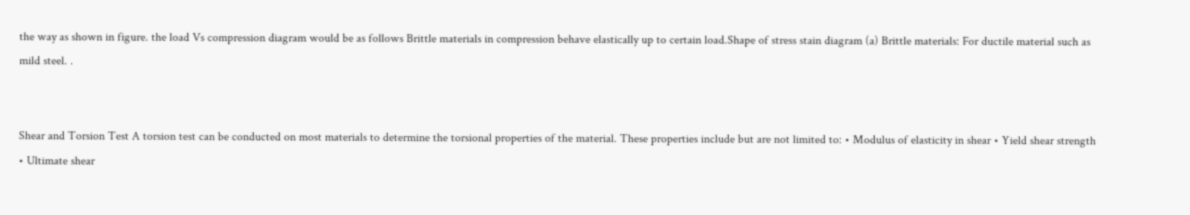the way as shown in figure. the load Vs compression diagram would be as follows Brittle materials in compression behave elastically up to certain load.Shape of stress stain diagram (a) Brittle materials: For ductile material such as mild steel. .


Shear and Torsion Test A torsion test can be conducted on most materials to determine the torsional properties of the material. These properties include but are not limited to: • Modulus of elasticity in shear • Yield shear strength • Ultimate shear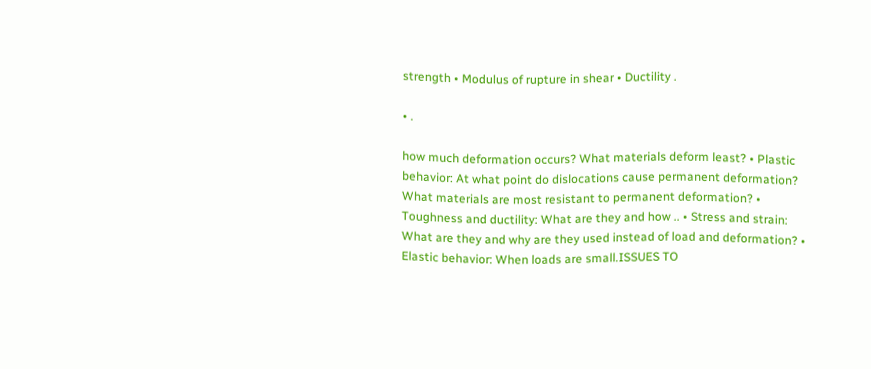strength • Modulus of rupture in shear • Ductility .

• .

how much deformation occurs? What materials deform least? • Plastic behavior: At what point do dislocations cause permanent deformation? What materials are most resistant to permanent deformation? • Toughness and ductility: What are they and how .. • Stress and strain: What are they and why are they used instead of load and deformation? • Elastic behavior: When loads are small.ISSUES TO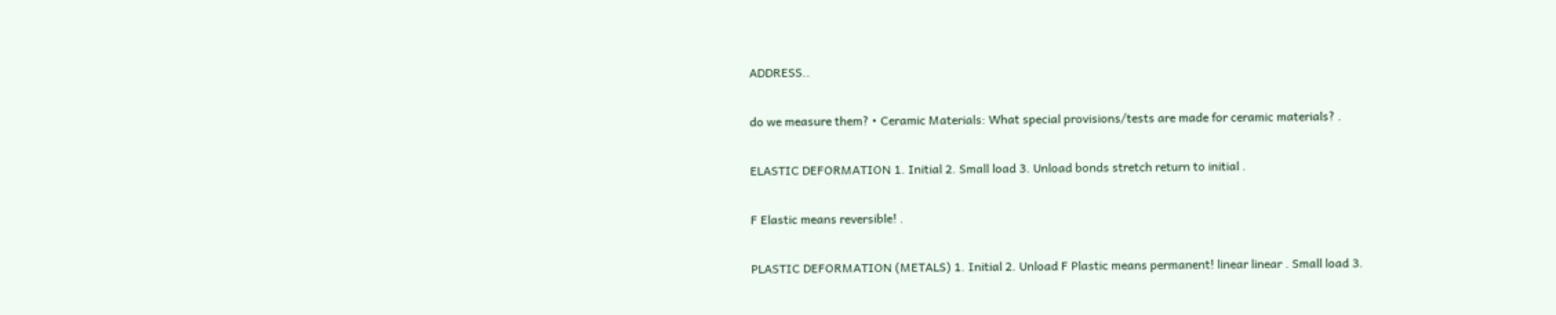ADDRESS..

do we measure them? • Ceramic Materials: What special provisions/tests are made for ceramic materials? .

ELASTIC DEFORMATION 1. Initial 2. Small load 3. Unload bonds stretch return to initial .

F Elastic means reversible! .

PLASTIC DEFORMATION (METALS) 1. Initial 2. Unload F Plastic means permanent! linear linear . Small load 3.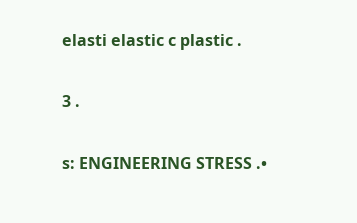elasti elastic c plastic .

3 .

s: ENGINEERING STRESS .•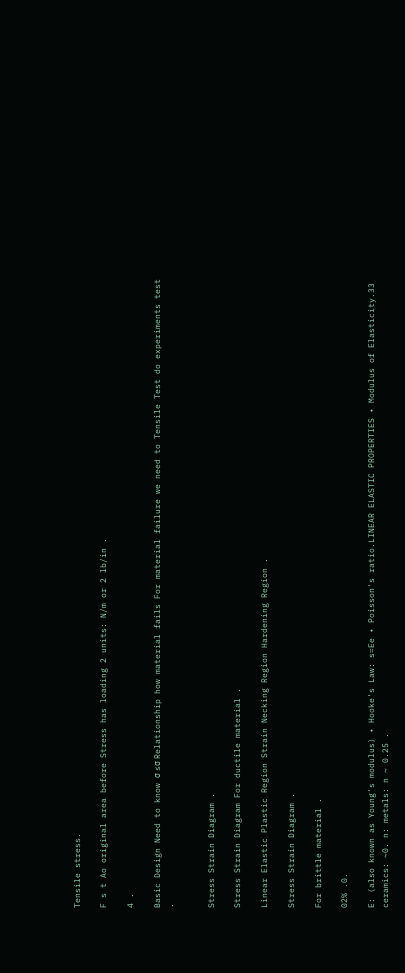Tensile stress.

F s t Ao original area before Stress has loading 2 units: N/m or 2 lb/in .

4 .

Basic Design Need to know σ ≤σ Relationship how material fails For material failure we need to Tensile Test do experiments test .


Stress Strain Diagram .

Stress Strain Diagram For ductile material .

Linear Elastic Plastic Region Strain Necking Region Hardening Region .

Stress Strain Diagram .

For brittle material .

02% .0.

E: (also known as Young's modulus) • Hooke's Law: s=Ee • Poisson's ratio.LINEAR ELASTIC PROPERTIES • Modulus of Elasticity.33 ceramics: ~0. n: metals: n ~ 0.25 .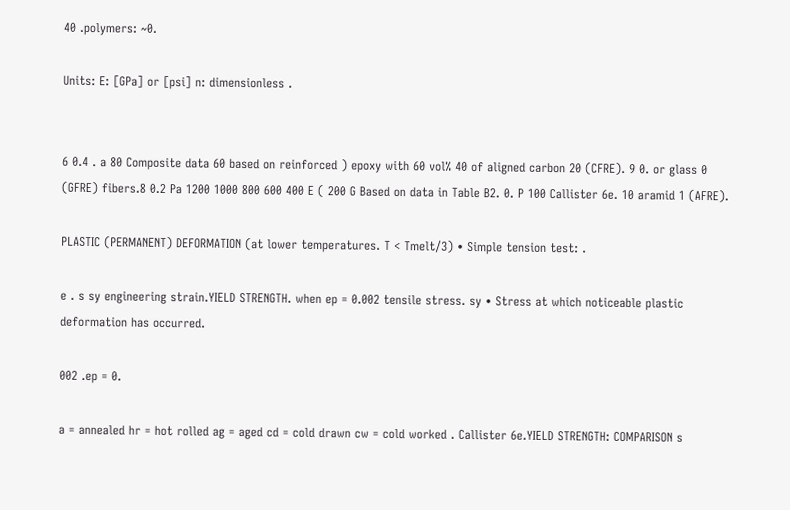40 .polymers: ~0.

Units: E: [GPa] or [psi] n: dimensionless .


6 0.4 . a 80 Composite data 60 based on reinforced ) epoxy with 60 vol% 40 of aligned carbon 20 (CFRE). 9 0. or glass 0 (GFRE) fibers.8 0.2 Pa 1200 1000 800 600 400 E ( 200 G Based on data in Table B2. 0. P 100 Callister 6e. 10 aramid 1 (AFRE).

PLASTIC (PERMANENT) DEFORMATION (at lower temperatures. T < Tmelt/3) • Simple tension test: .

e . s sy engineering strain.YIELD STRENGTH. when ep = 0.002 tensile stress. sy • Stress at which noticeable plastic deformation has occurred.

002 .ep = 0.

a = annealed hr = hot rolled ag = aged cd = cold drawn cw = cold worked . Callister 6e.YIELD STRENGTH: COMPARISON s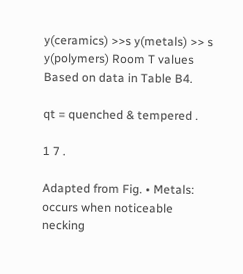y(ceramics) >>s y(metals) >> s y(polymers) Room T values Based on data in Table B4.

qt = quenched & tempered .

1 7 .

Adapted from Fig. • Metals: occurs when noticeable necking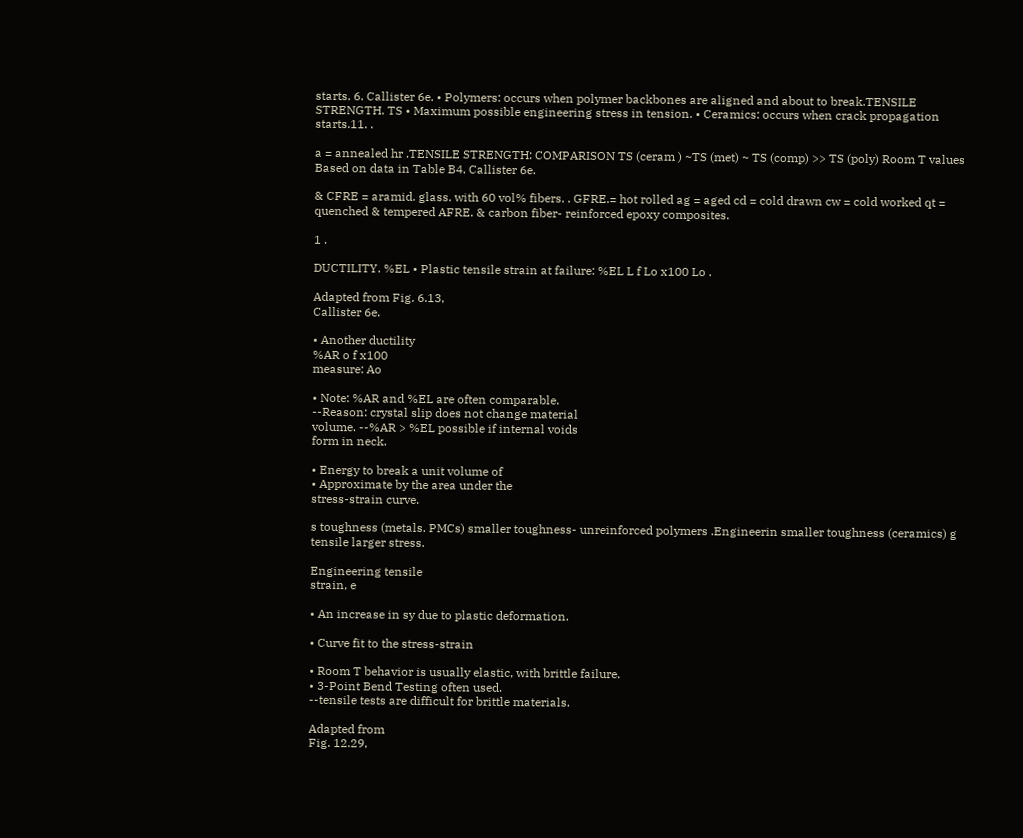starts. 6. Callister 6e. • Polymers: occurs when polymer backbones are aligned and about to break.TENSILE STRENGTH. TS • Maximum possible engineering stress in tension. • Ceramics: occurs when crack propagation starts.11. .

a = annealed hr .TENSILE STRENGTH: COMPARISON TS (ceram ) ~TS (met) ~ TS (comp) >> TS (poly) Room T values Based on data in Table B4. Callister 6e.

& CFRE = aramid. glass. with 60 vol% fibers. . GFRE.= hot rolled ag = aged cd = cold drawn cw = cold worked qt = quenched & tempered AFRE. & carbon fiber- reinforced epoxy composites.

1 .

DUCTILITY. %EL • Plastic tensile strain at failure: %EL L f Lo x100 Lo .

Adapted from Fig. 6.13,
Callister 6e.

• Another ductility
%AR o f x100
measure: Ao

• Note: %AR and %EL are often comparable.
--Reason: crystal slip does not change material
volume. --%AR > %EL possible if internal voids
form in neck.

• Energy to break a unit volume of
• Approximate by the area under the
stress-strain curve.

s toughness (metals. PMCs) smaller toughness- unreinforced polymers .Engineerin smaller toughness (ceramics) g tensile larger stress.

Engineering tensile
strain, e

• An increase in sy due to plastic deformation.

• Curve fit to the stress-strain

• Room T behavior is usually elastic, with brittle failure.
• 3-Point Bend Testing often used.
--tensile tests are difficult for brittle materials.

Adapted from
Fig. 12.29,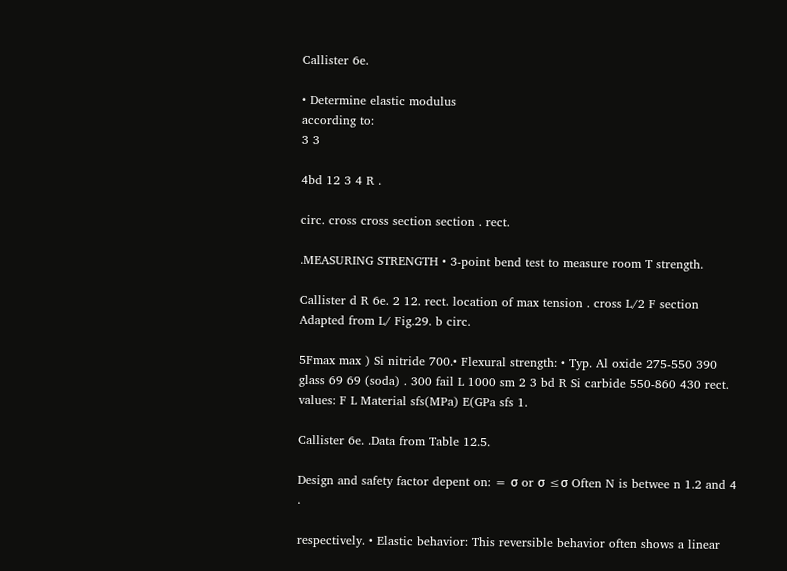Callister 6e.

• Determine elastic modulus
according to:
3 3

4bd 12 3 4 R .

circ. cross cross section section . rect.

.MEASURING STRENGTH • 3-point bend test to measure room T strength.

Callister d R 6e. 2 12. rect. location of max tension . cross L/2 F section Adapted from L/ Fig.29. b circ.

5Fmax max ) Si nitride 700.• Flexural strength: • Typ. Al oxide 275-550 390 glass 69 69 (soda) . 300 fail L 1000 sm 2 3 bd R Si carbide 550-860 430 rect. values: F L Material sfs(MPa) E(GPa sfs 1.

Callister 6e. .Data from Table 12.5.

Design and safety factor depent on: = σ or σ ≤σ Often N is betwee n 1.2 and 4 .

respectively. • Elastic behavior: This reversible behavior often shows a linear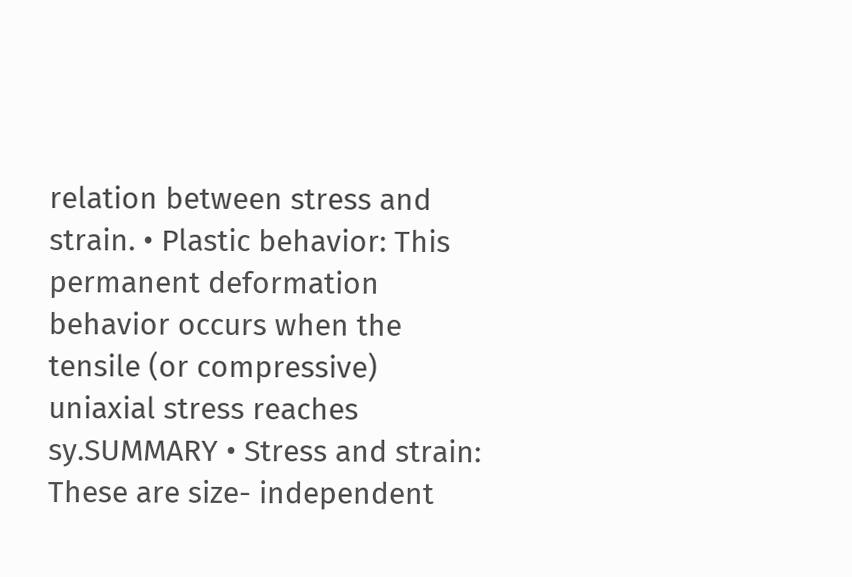relation between stress and strain. • Plastic behavior: This permanent deformation behavior occurs when the tensile (or compressive) uniaxial stress reaches sy.SUMMARY • Stress and strain: These are size- independent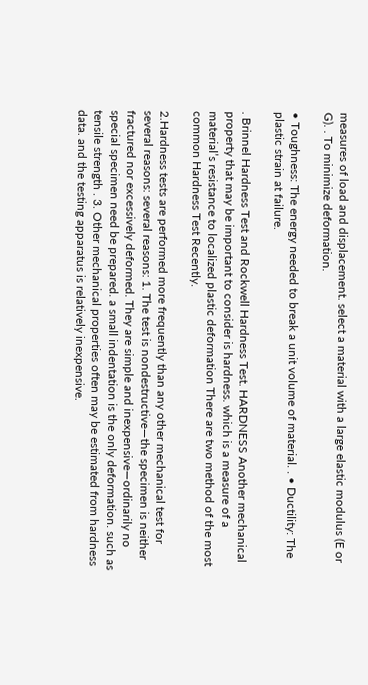measures of load and displacement. select a material with a large elastic modulus (E or G). . To minimize deformation.

• Toughness: The energy needed to break a unit volume of material. . • Ductility: The plastic strain at failure.

. Brinnel Hardness Test and Rockwell Hardness Test. HARDNESS Another mechanical property that may be important to consider is hardness. which is a measure of a material’s resistance to localized plastic deformation There are two method of the most common Hardness Test Recently.

2.Hardness tests are performed more frequently than any other mechanical test for several reasons: several reasons: 1. The test is nondestructive—the specimen is neither fractured nor excessively deformed. They are simple and inexpensive—ordinarily no special specimen need be prepared. a small indentation is the only deformation. such as tensile strength . 3. Other mechanical properties often may be estimated from hardness data. and the testing apparatus is relatively inexpensive.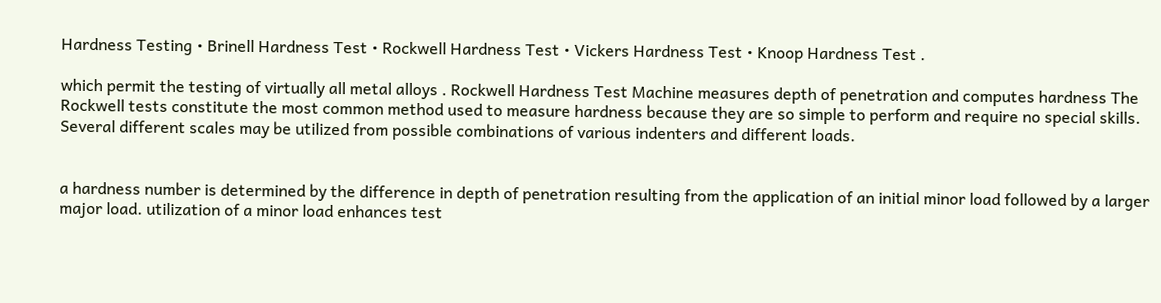Hardness Testing • Brinell Hardness Test • Rockwell Hardness Test • Vickers Hardness Test • Knoop Hardness Test .

which permit the testing of virtually all metal alloys . Rockwell Hardness Test Machine measures depth of penetration and computes hardness The Rockwell tests constitute the most common method used to measure hardness because they are so simple to perform and require no special skills. Several different scales may be utilized from possible combinations of various indenters and different loads.


a hardness number is determined by the difference in depth of penetration resulting from the application of an initial minor load followed by a larger major load. utilization of a minor load enhances test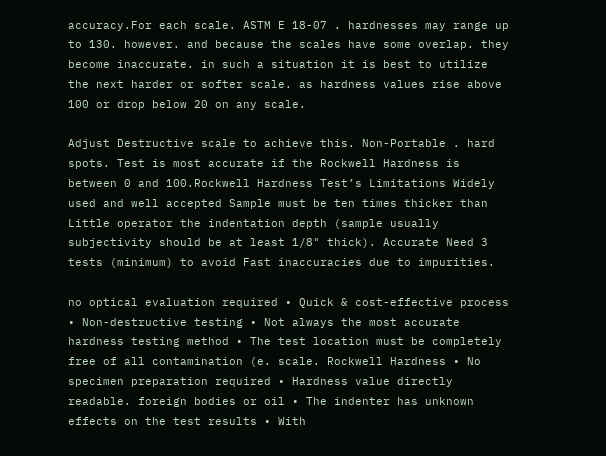accuracy.For each scale. ASTM E 18-07 . hardnesses may range up to 130. however. and because the scales have some overlap. they become inaccurate. in such a situation it is best to utilize the next harder or softer scale. as hardness values rise above 100 or drop below 20 on any scale.

Adjust Destructive scale to achieve this. Non-Portable . hard spots. Test is most accurate if the Rockwell Hardness is between 0 and 100.Rockwell Hardness Test’s Limitations Widely used and well accepted Sample must be ten times thicker than Little operator the indentation depth (sample usually subjectivity should be at least 1/8" thick). Accurate Need 3 tests (minimum) to avoid Fast inaccuracies due to impurities.

no optical evaluation required • Quick & cost-effective process • Non-destructive testing • Not always the most accurate hardness testing method • The test location must be completely free of all contamination (e. scale. Rockwell Hardness • No specimen preparation required • Hardness value directly readable. foreign bodies or oil • The indenter has unknown effects on the test results • With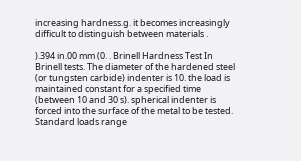increasing hardness.g. it becomes increasingly difficult to distinguish between materials .

).394 in.00 mm (0. . Brinell Hardness Test In Brinell tests. The diameter of the hardened steel (or tungsten carbide) indenter is 10. the load is maintained constant for a specified time (between 10 and 30 s). spherical indenter is forced into the surface of the metal to be tested. Standard loads range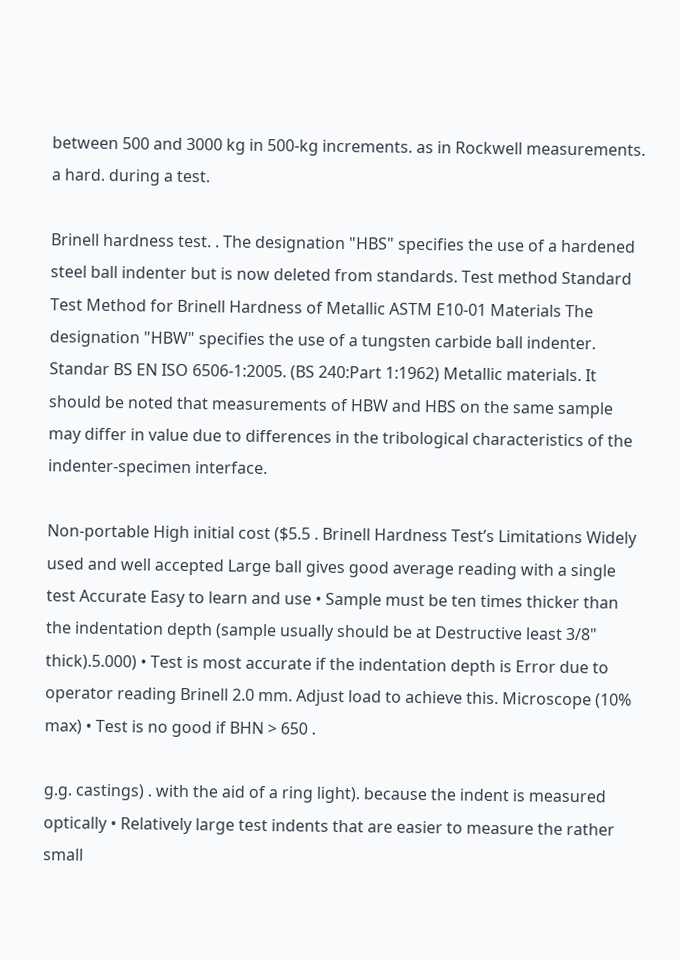between 500 and 3000 kg in 500-kg increments. as in Rockwell measurements. a hard. during a test.

Brinell hardness test. . The designation "HBS" specifies the use of a hardened steel ball indenter but is now deleted from standards. Test method Standard Test Method for Brinell Hardness of Metallic ASTM E10-01 Materials The designation "HBW" specifies the use of a tungsten carbide ball indenter. Standar BS EN ISO 6506-1:2005. (BS 240:Part 1:1962) Metallic materials. It should be noted that measurements of HBW and HBS on the same sample may differ in value due to differences in the tribological characteristics of the indenter-specimen interface.

Non-portable High initial cost ($5.5 . Brinell Hardness Test’s Limitations Widely used and well accepted Large ball gives good average reading with a single test Accurate Easy to learn and use • Sample must be ten times thicker than the indentation depth (sample usually should be at Destructive least 3/8" thick).5.000) • Test is most accurate if the indentation depth is Error due to operator reading Brinell 2.0 mm. Adjust load to achieve this. Microscope (10% max) • Test is no good if BHN > 650 .

g.g. castings) . with the aid of a ring light). because the indent is measured optically • Relatively large test indents that are easier to measure the rather small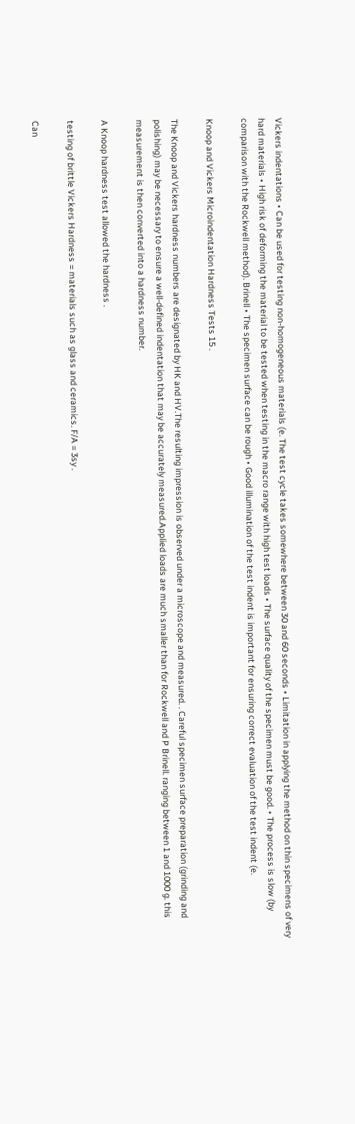Vickers indentations • Can be used for testing non-homogeneous materials (e. The test cycle takes somewhere between 30 and 60 seconds • Limitation in applying the method on thin specimens of very hard materials • High risk of deforming the material to be tested when testing in the macro range with high test loads • The surface quality of the specimen must be good. • The process is slow (by comparison with the Rockwell method). Brinell • The specimen surface can be rough • Good illumination of the test indent is important for ensuring correct evaluation of the test indent (e.

Knoop and Vickers Microindentation Hardness Tests 15 .

The Knoop and Vickers hardness numbers are designated by HK and HV.The resulting impression is observed under a microscope and measured. . Careful specimen surface preparation (grinding and polishing) may be necessary to ensure a well-defined indentation that may be accurately measured.Applied loads are much smaller than for Rockwell and P Brinell. ranging between 1 and 1000 g. this measurement is then converted into a hardness number.

A Knoop hardness test allowed the hardness .

testing of brittle Vickers Hardness = materials such as glass and ceramics. F/A = 3sy .

Can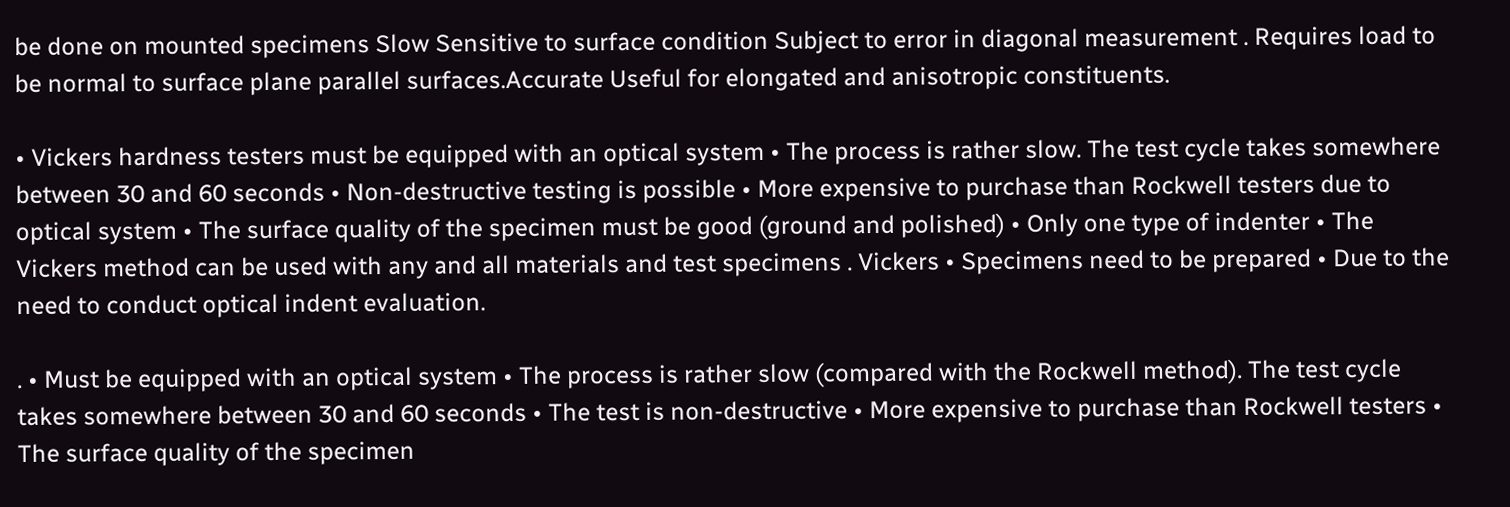be done on mounted specimens Slow Sensitive to surface condition Subject to error in diagonal measurement . Requires load to be normal to surface plane parallel surfaces.Accurate Useful for elongated and anisotropic constituents.

• Vickers hardness testers must be equipped with an optical system • The process is rather slow. The test cycle takes somewhere between 30 and 60 seconds • Non-destructive testing is possible • More expensive to purchase than Rockwell testers due to optical system • The surface quality of the specimen must be good (ground and polished) • Only one type of indenter • The Vickers method can be used with any and all materials and test specimens . Vickers • Specimens need to be prepared • Due to the need to conduct optical indent evaluation.

. • Must be equipped with an optical system • The process is rather slow (compared with the Rockwell method). The test cycle takes somewhere between 30 and 60 seconds • The test is non-destructive • More expensive to purchase than Rockwell testers • The surface quality of the specimen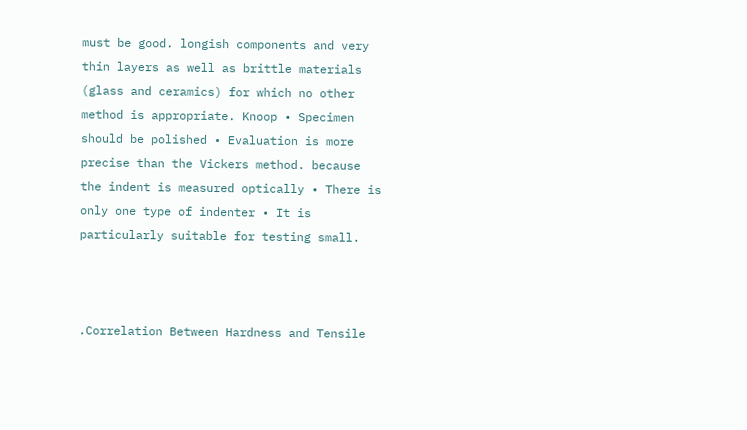must be good. longish components and very thin layers as well as brittle materials (glass and ceramics) for which no other method is appropriate. Knoop • Specimen should be polished • Evaluation is more precise than the Vickers method. because the indent is measured optically • There is only one type of indenter • It is particularly suitable for testing small.



.Correlation Between Hardness and Tensile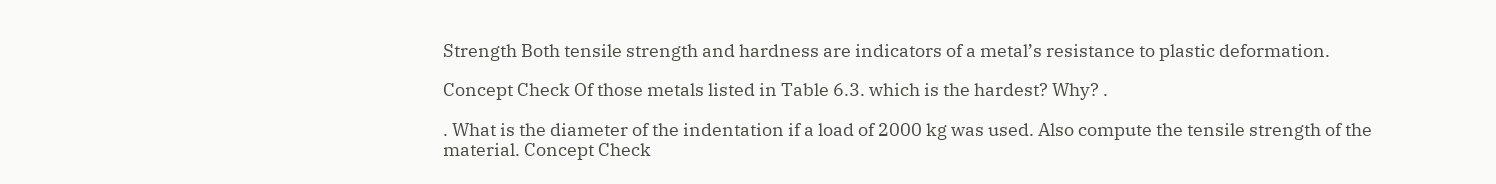Strength Both tensile strength and hardness are indicators of a metal’s resistance to plastic deformation.

Concept Check Of those metals listed in Table 6.3. which is the hardest? Why? .

. What is the diameter of the indentation if a load of 2000 kg was used. Also compute the tensile strength of the material. Concept Check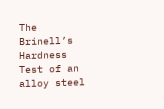The Brinell’s Hardness Test of an alloy steel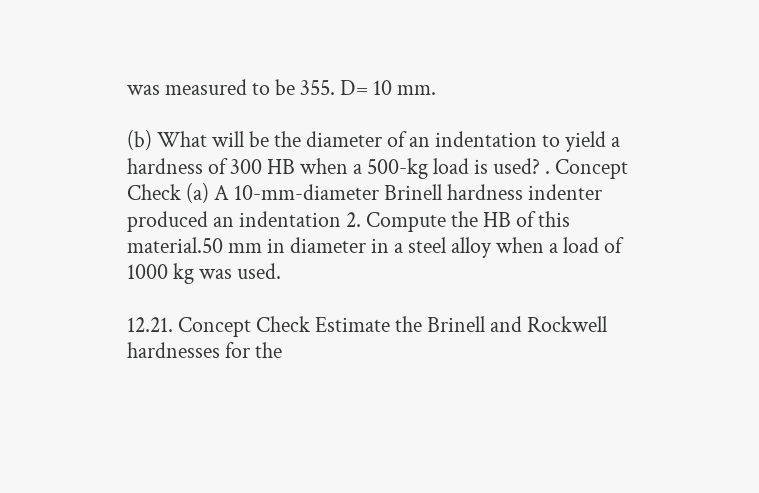was measured to be 355. D= 10 mm.

(b) What will be the diameter of an indentation to yield a hardness of 300 HB when a 500-kg load is used? . Concept Check (a) A 10-mm-diameter Brinell hardness indenter produced an indentation 2. Compute the HB of this material.50 mm in diameter in a steel alloy when a load of 1000 kg was used.

12.21. Concept Check Estimate the Brinell and Rockwell hardnesses for the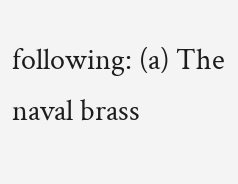following: (a) The naval brass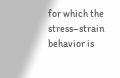for which the stress–strain behavior is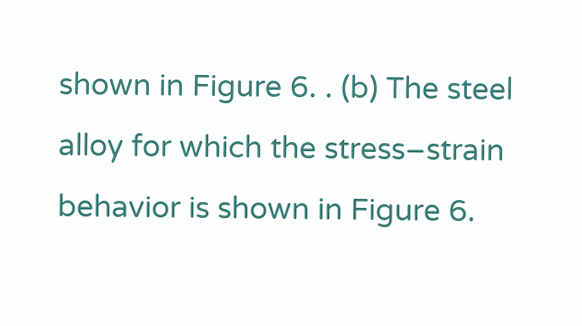shown in Figure 6. . (b) The steel alloy for which the stress–strain behavior is shown in Figure 6.